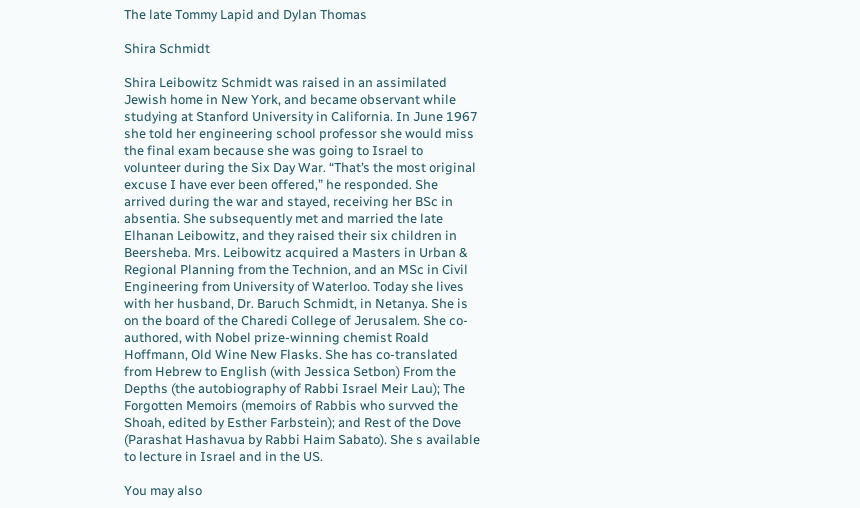The late Tommy Lapid and Dylan Thomas

Shira Schmidt

Shira Leibowitz Schmidt was raised in an assimilated Jewish home in New York, and became observant while studying at Stanford University in California. In June 1967 she told her engineering school professor she would miss the final exam because she was going to Israel to volunteer during the Six Day War. “That’s the most original excuse I have ever been offered,” he responded. She arrived during the war and stayed, receiving her BSc in absentia. She subsequently met and married the late Elhanan Leibowitz, and they raised their six children in Beersheba. Mrs. Leibowitz acquired a Masters in Urban & Regional Planning from the Technion, and an MSc in Civil Engineering from University of Waterloo. Today she lives with her husband, Dr. Baruch Schmidt, in Netanya. She is on the board of the Charedi College of Jerusalem. She co-authored, with Nobel prize-winning chemist Roald Hoffmann, Old Wine New Flasks. She has co-translated from Hebrew to English (with Jessica Setbon) From the Depths (the autobiography of Rabbi Israel Meir Lau); The Forgotten Memoirs (memoirs of Rabbis who survved the Shoah, edited by Esther Farbstein); and Rest of the Dove (Parashat Hashavua by Rabbi Haim Sabato). She s available to lecture in Israel and in the US.

You may also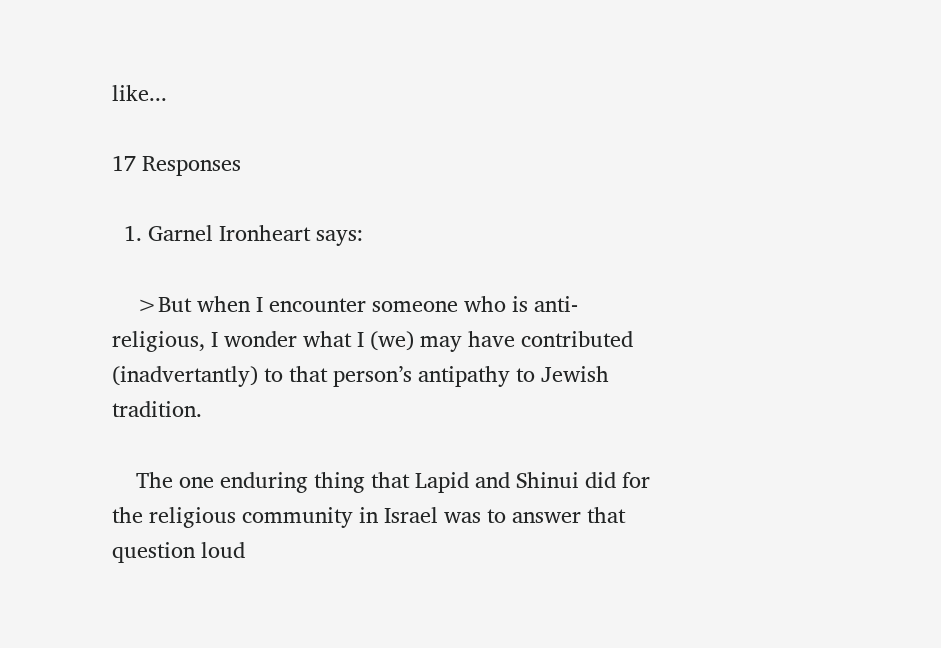like...

17 Responses

  1. Garnel Ironheart says:

    >But when I encounter someone who is anti-religious, I wonder what I (we) may have contributed (inadvertantly) to that person’s antipathy to Jewish tradition.

    The one enduring thing that Lapid and Shinui did for the religious community in Israel was to answer that question loud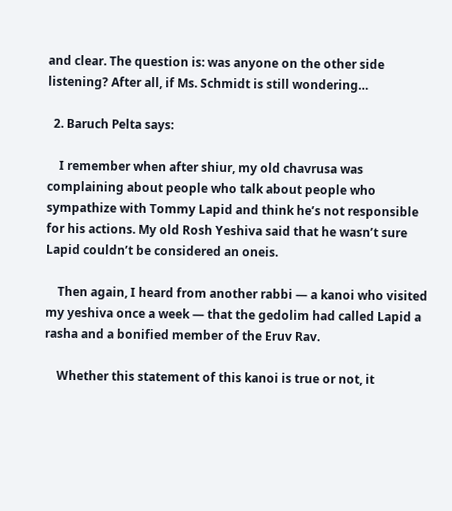and clear. The question is: was anyone on the other side listening? After all, if Ms. Schmidt is still wondering…

  2. Baruch Pelta says:

    I remember when after shiur, my old chavrusa was complaining about people who talk about people who sympathize with Tommy Lapid and think he’s not responsible for his actions. My old Rosh Yeshiva said that he wasn’t sure Lapid couldn’t be considered an oneis.

    Then again, I heard from another rabbi — a kanoi who visited my yeshiva once a week — that the gedolim had called Lapid a rasha and a bonified member of the Eruv Rav.

    Whether this statement of this kanoi is true or not, it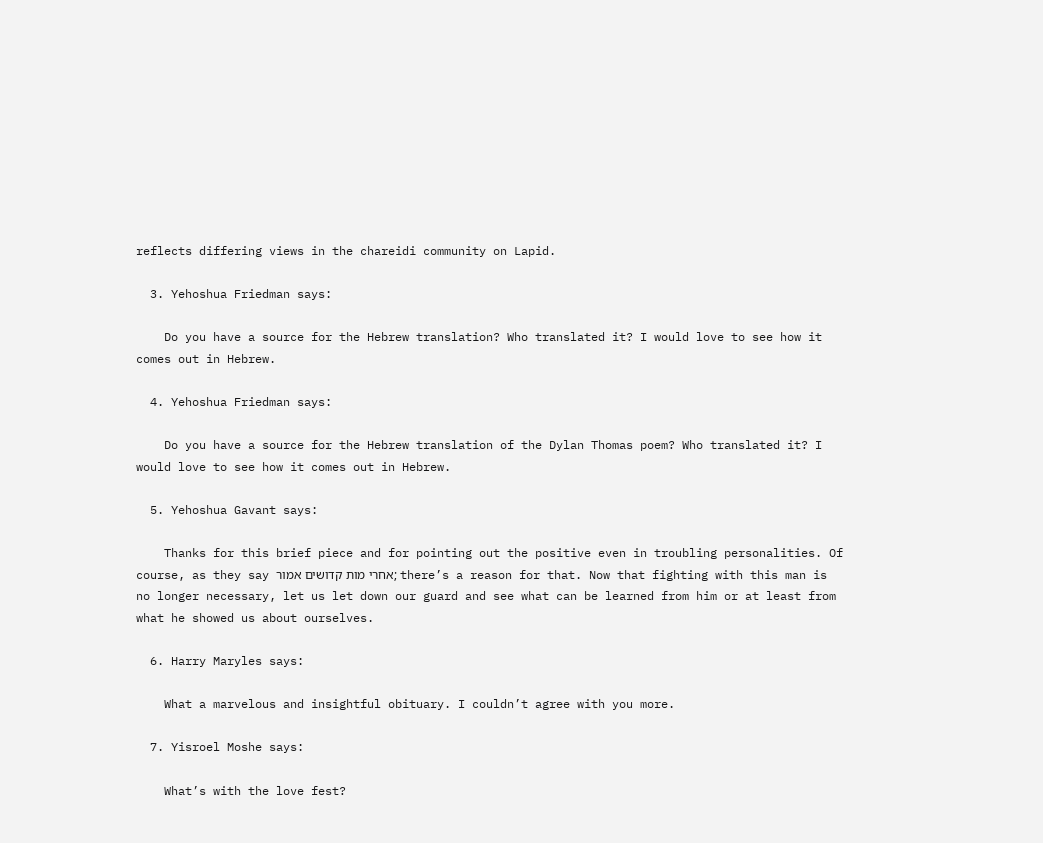reflects differing views in the chareidi community on Lapid.

  3. Yehoshua Friedman says:

    Do you have a source for the Hebrew translation? Who translated it? I would love to see how it comes out in Hebrew.

  4. Yehoshua Friedman says:

    Do you have a source for the Hebrew translation of the Dylan Thomas poem? Who translated it? I would love to see how it comes out in Hebrew.

  5. Yehoshua Gavant says:

    Thanks for this brief piece and for pointing out the positive even in troubling personalities. Of course, as they say אחרי מות קדושים אמור; there’s a reason for that. Now that fighting with this man is no longer necessary, let us let down our guard and see what can be learned from him or at least from what he showed us about ourselves.

  6. Harry Maryles says:

    What a marvelous and insightful obituary. I couldn’t agree with you more.

  7. Yisroel Moshe says:

    What’s with the love fest?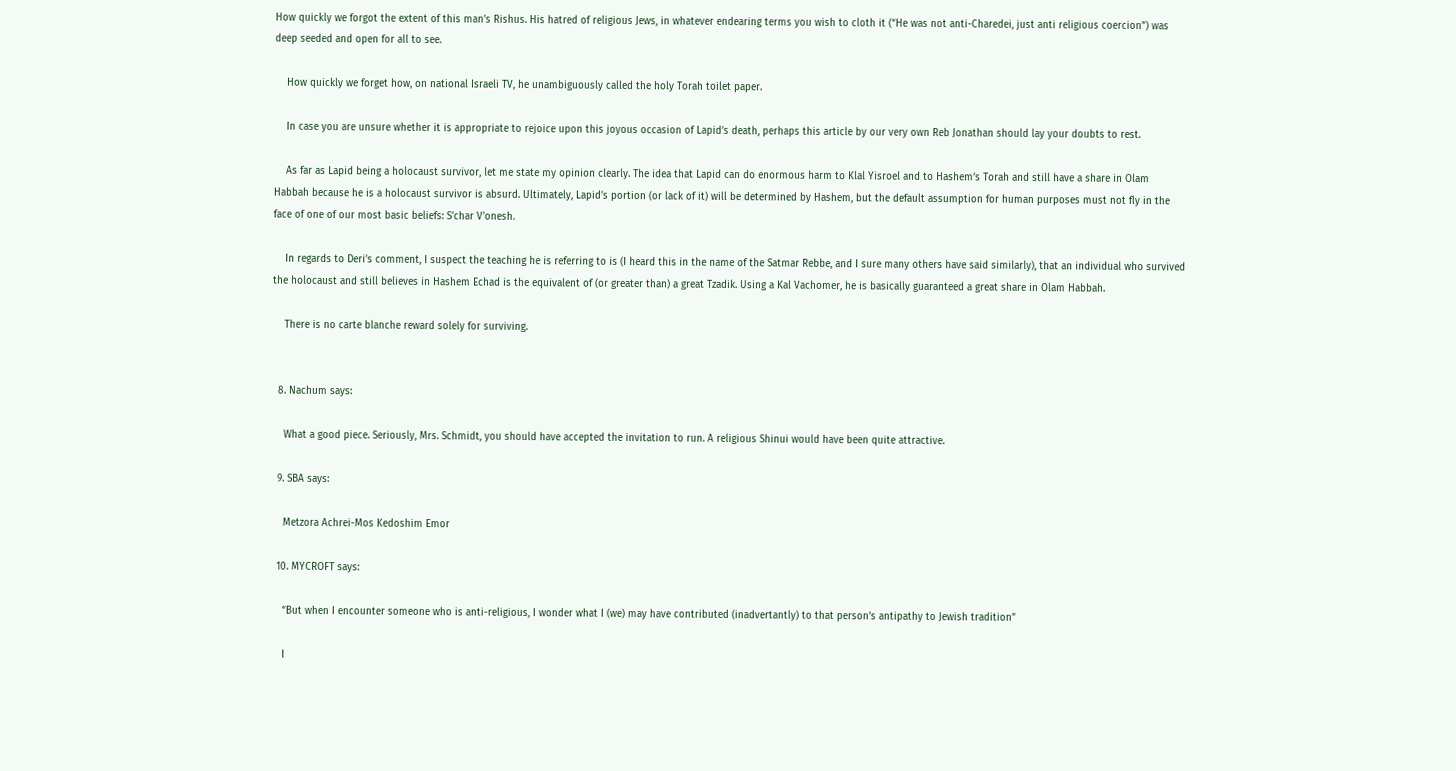How quickly we forgot the extent of this man’s Rishus. His hatred of religious Jews, in whatever endearing terms you wish to cloth it (“He was not anti-Charedei, just anti religious coercion”) was deep seeded and open for all to see.

    How quickly we forget how, on national Israeli TV, he unambiguously called the holy Torah toilet paper.

    In case you are unsure whether it is appropriate to rejoice upon this joyous occasion of Lapid’s death, perhaps this article by our very own Reb Jonathan should lay your doubts to rest.

    As far as Lapid being a holocaust survivor, let me state my opinion clearly. The idea that Lapid can do enormous harm to Klal Yisroel and to Hashem’s Torah and still have a share in Olam Habbah because he is a holocaust survivor is absurd. Ultimately, Lapid’s portion (or lack of it) will be determined by Hashem, but the default assumption for human purposes must not fly in the face of one of our most basic beliefs: S’char V’onesh.

    In regards to Deri’s comment, I suspect the teaching he is referring to is (I heard this in the name of the Satmar Rebbe, and I sure many others have said similarly), that an individual who survived the holocaust and still believes in Hashem Echad is the equivalent of (or greater than) a great Tzadik. Using a Kal Vachomer, he is basically guaranteed a great share in Olam Habbah.

    There is no carte blanche reward solely for surviving.


  8. Nachum says:

    What a good piece. Seriously, Mrs. Schmidt, you should have accepted the invitation to run. A religious Shinui would have been quite attractive.

  9. SBA says:

    Metzora Achrei-Mos Kedoshim Emor

  10. MYCROFT says:

    “But when I encounter someone who is anti-religious, I wonder what I (we) may have contributed (inadvertantly) to that person’s antipathy to Jewish tradition”

    I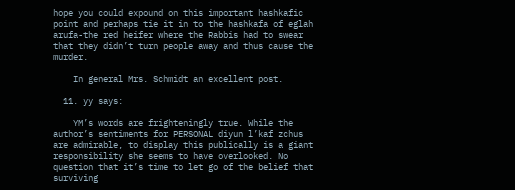hope you could expound on this important hashkafic point and perhaps tie it in to the hashkafa of eglah arufa-the red heifer where the Rabbis had to swear that they didn’t turn people away and thus cause the murder.

    In general Mrs. Schmidt an excellent post.

  11. yy says:

    YM’s words are frighteningly true. While the author’s sentiments for PERSONAL diyun l’kaf zchus are admirable, to display this publically is a giant responsibility she seems to have overlooked. No question that it’s time to let go of the belief that surviving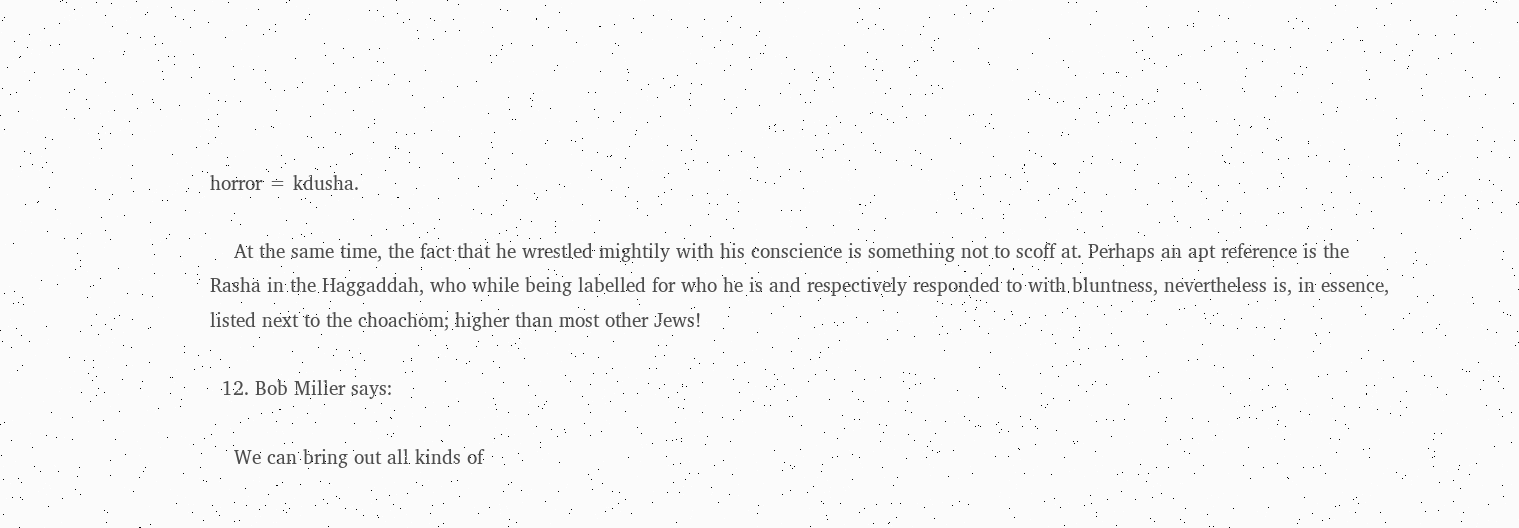horror = kdusha.

    At the same time, the fact that he wrestled mightily with his conscience is something not to scoff at. Perhaps an apt reference is the Rasha in the Haggaddah, who while being labelled for who he is and respectively responded to with bluntness, nevertheless is, in essence, listed next to the choachom; higher than most other Jews!

  12. Bob Miller says:

    We can bring out all kinds of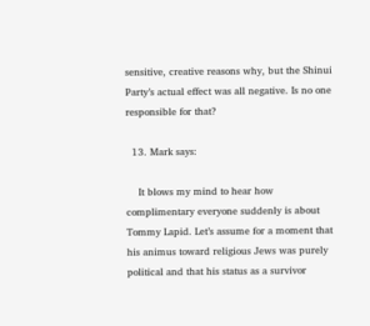sensitive, creative reasons why, but the Shinui Party’s actual effect was all negative. Is no one responsible for that?

  13. Mark says:

    It blows my mind to hear how complimentary everyone suddenly is about Tommy Lapid. Let’s assume for a moment that his animus toward religious Jews was purely political and that his status as a survivor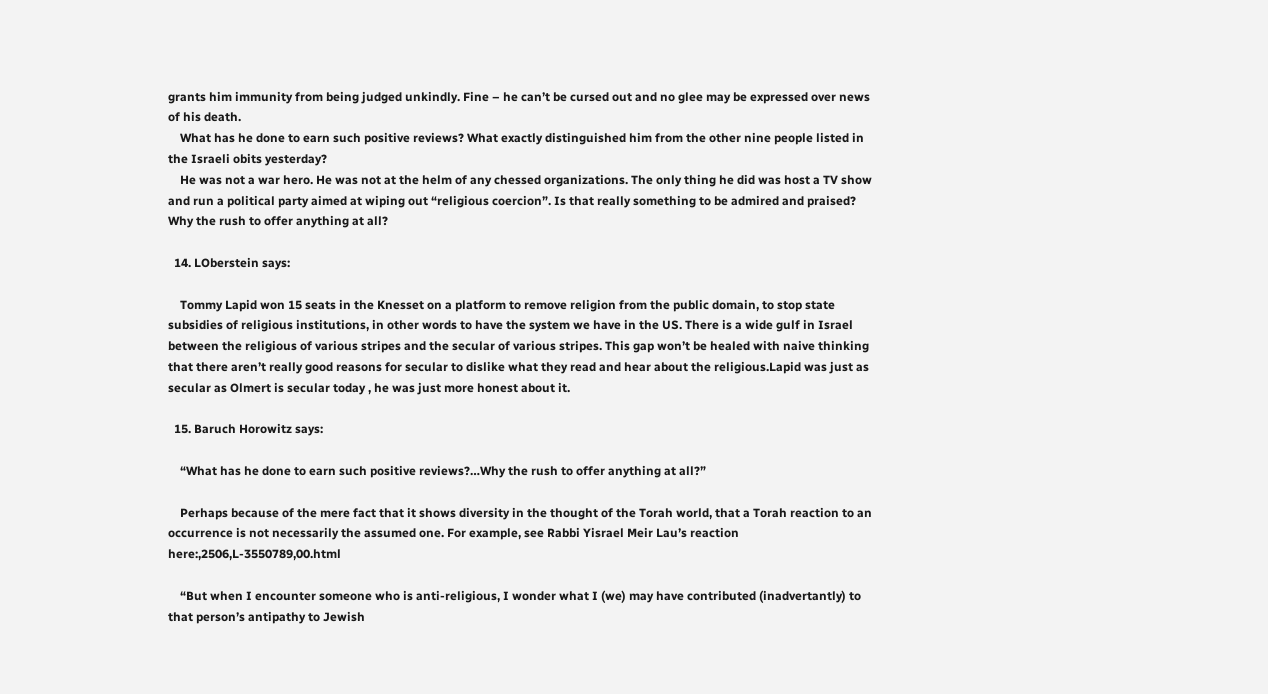grants him immunity from being judged unkindly. Fine – he can’t be cursed out and no glee may be expressed over news of his death.
    What has he done to earn such positive reviews? What exactly distinguished him from the other nine people listed in the Israeli obits yesterday?
    He was not a war hero. He was not at the helm of any chessed organizations. The only thing he did was host a TV show and run a political party aimed at wiping out “religious coercion”. Is that really something to be admired and praised? Why the rush to offer anything at all?

  14. LOberstein says:

    Tommy Lapid won 15 seats in the Knesset on a platform to remove religion from the public domain, to stop state subsidies of religious institutions, in other words to have the system we have in the US. There is a wide gulf in Israel between the religious of various stripes and the secular of various stripes. This gap won’t be healed with naive thinking that there aren’t really good reasons for secular to dislike what they read and hear about the religious.Lapid was just as secular as Olmert is secular today , he was just more honest about it.

  15. Baruch Horowitz says:

    “What has he done to earn such positive reviews?…Why the rush to offer anything at all?”

    Perhaps because of the mere fact that it shows diversity in the thought of the Torah world, that a Torah reaction to an occurrence is not necessarily the assumed one. For example, see Rabbi Yisrael Meir Lau’s reaction here:,2506,L-3550789,00.html

    “But when I encounter someone who is anti-religious, I wonder what I (we) may have contributed (inadvertantly) to that person’s antipathy to Jewish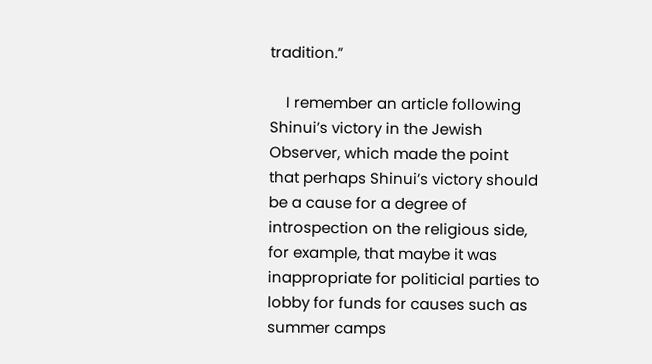tradition.”

    I remember an article following Shinui’s victory in the Jewish Observer, which made the point that perhaps Shinui’s victory should be a cause for a degree of introspection on the religious side, for example, that maybe it was inappropriate for politicial parties to lobby for funds for causes such as summer camps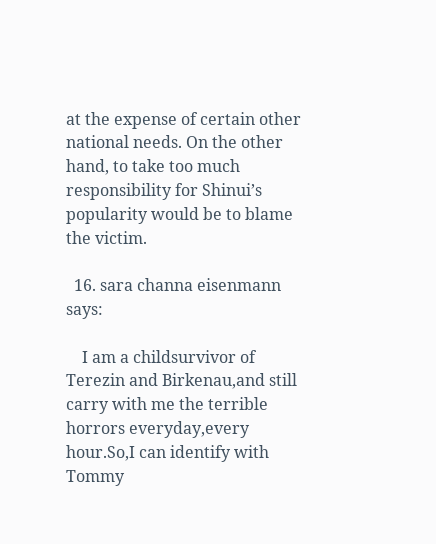at the expense of certain other national needs. On the other hand, to take too much responsibility for Shinui’s popularity would be to blame the victim.

  16. sara channa eisenmann says:

    I am a childsurvivor of Terezin and Birkenau,and still carry with me the terrible horrors everyday,every hour.So,I can identify with Tommy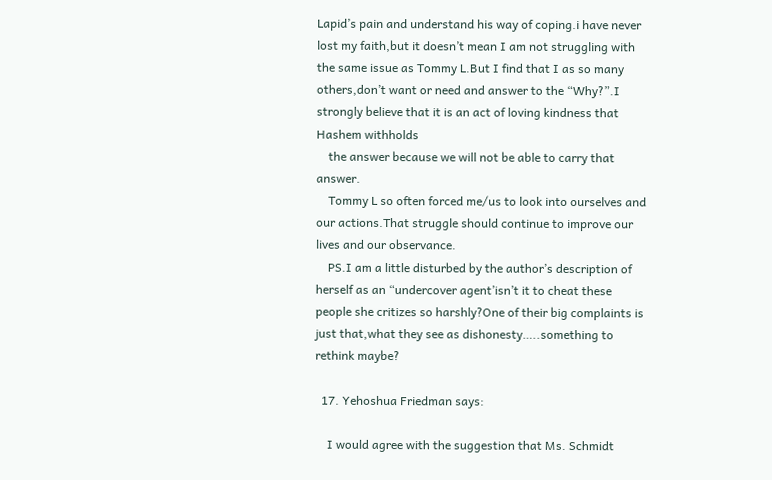Lapid’s pain and understand his way of coping.i have never lost my faith,but it doesn’t mean I am not struggling with the same issue as Tommy L.But I find that I as so many others,don’t want or need and answer to the “Why?”.I strongly believe that it is an act of loving kindness that Hashem withholds
    the answer because we will not be able to carry that answer.
    Tommy L so often forced me/us to look into ourselves and our actions.That struggle should continue to improve our lives and our observance.
    PS.I am a little disturbed by the author’s description of herself as an “undercover agent’isn’t it to cheat these people she critizes so harshly?One of their big complaints is just that,what they see as dishonesty…..something to rethink maybe?

  17. Yehoshua Friedman says:

    I would agree with the suggestion that Ms. Schmidt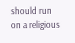should run on a religious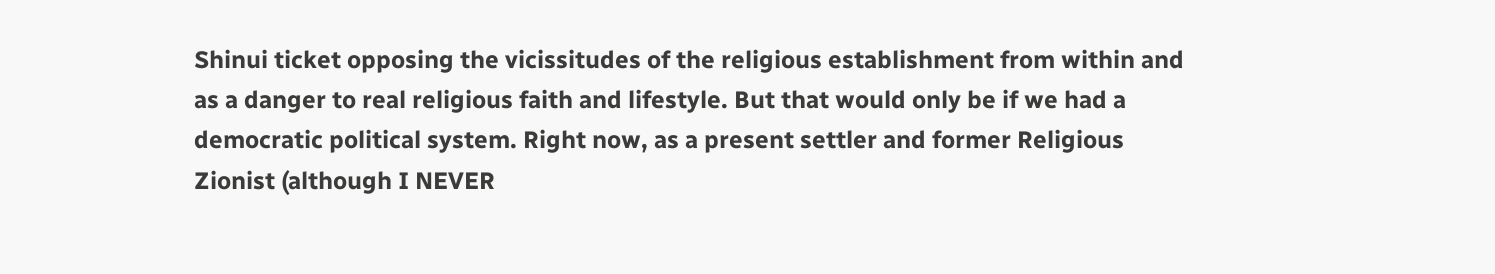Shinui ticket opposing the vicissitudes of the religious establishment from within and as a danger to real religious faith and lifestyle. But that would only be if we had a democratic political system. Right now, as a present settler and former Religious Zionist (although I NEVER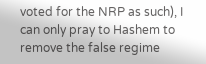voted for the NRP as such), I can only pray to Hashem to remove the false regime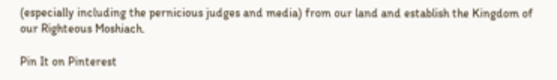(especially including the pernicious judges and media) from our land and establish the Kingdom of our Righteous Moshiach.

Pin It on Pinterest